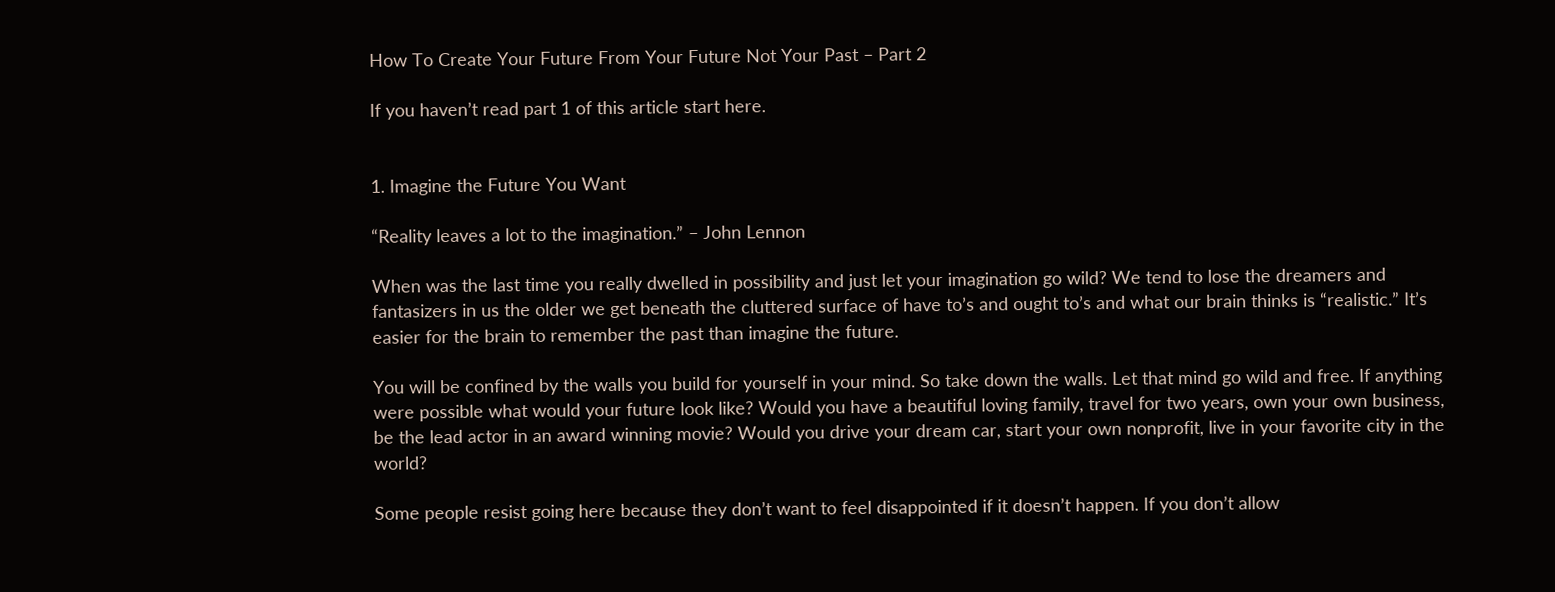How To Create Your Future From Your Future Not Your Past – Part 2

If you haven’t read part 1 of this article start here.


1. Imagine the Future You Want

“Reality leaves a lot to the imagination.” – John Lennon

When was the last time you really dwelled in possibility and just let your imagination go wild? We tend to lose the dreamers and fantasizers in us the older we get beneath the cluttered surface of have to’s and ought to’s and what our brain thinks is “realistic.” It’s easier for the brain to remember the past than imagine the future.

You will be confined by the walls you build for yourself in your mind. So take down the walls. Let that mind go wild and free. If anything were possible what would your future look like? Would you have a beautiful loving family, travel for two years, own your own business, be the lead actor in an award winning movie? Would you drive your dream car, start your own nonprofit, live in your favorite city in the world?

Some people resist going here because they don’t want to feel disappointed if it doesn’t happen. If you don’t allow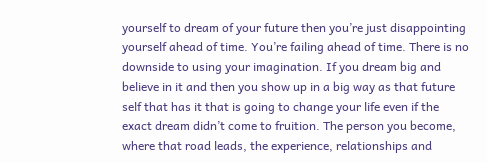yourself to dream of your future then you’re just disappointing yourself ahead of time. You’re failing ahead of time. There is no downside to using your imagination. If you dream big and believe in it and then you show up in a big way as that future self that has it that is going to change your life even if the exact dream didn’t come to fruition. The person you become, where that road leads, the experience, relationships and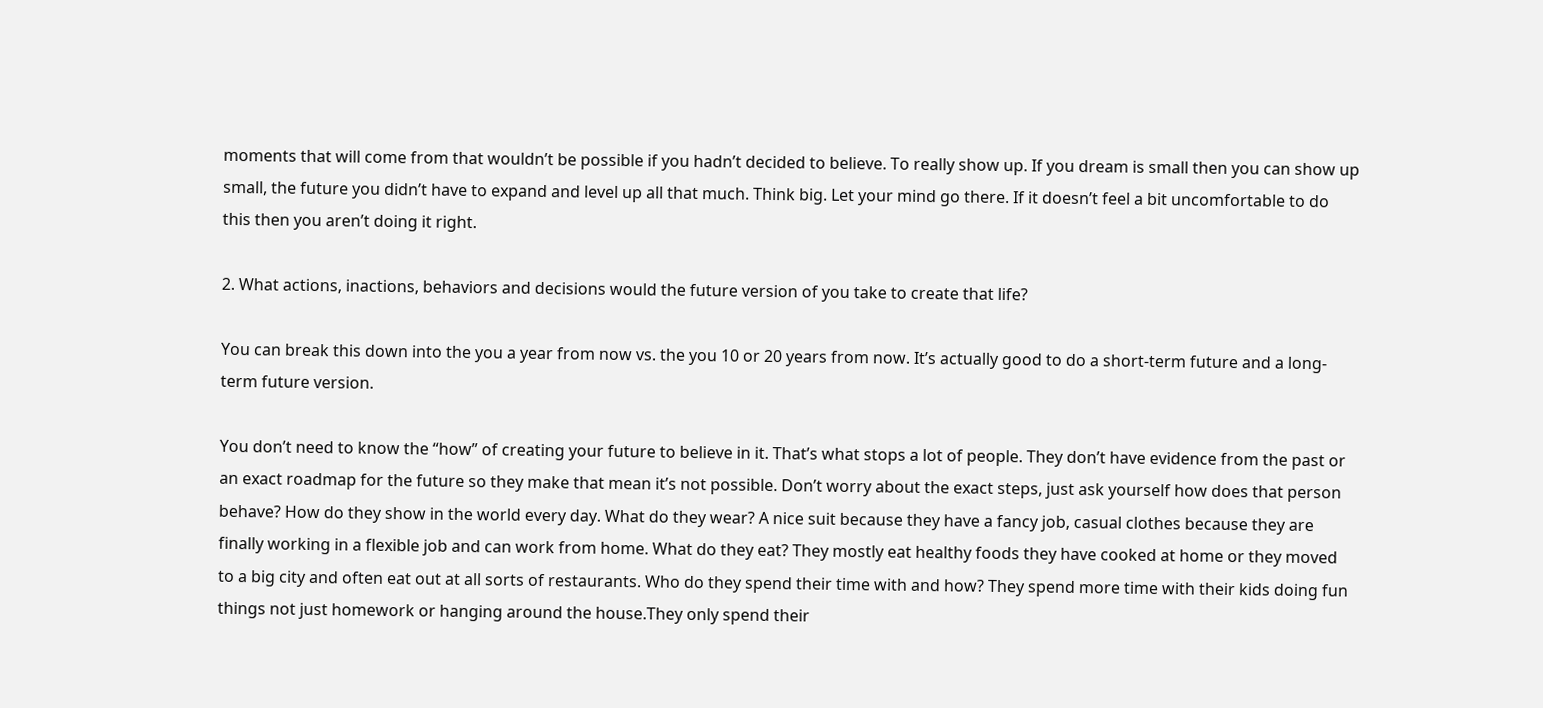moments that will come from that wouldn’t be possible if you hadn’t decided to believe. To really show up. If you dream is small then you can show up small, the future you didn’t have to expand and level up all that much. Think big. Let your mind go there. If it doesn’t feel a bit uncomfortable to do this then you aren’t doing it right.

2. What actions, inactions, behaviors and decisions would the future version of you take to create that life?

You can break this down into the you a year from now vs. the you 10 or 20 years from now. It’s actually good to do a short-term future and a long-term future version.

You don’t need to know the “how” of creating your future to believe in it. That’s what stops a lot of people. They don’t have evidence from the past or an exact roadmap for the future so they make that mean it’s not possible. Don’t worry about the exact steps, just ask yourself how does that person behave? How do they show in the world every day. What do they wear? A nice suit because they have a fancy job, casual clothes because they are finally working in a flexible job and can work from home. What do they eat? They mostly eat healthy foods they have cooked at home or they moved to a big city and often eat out at all sorts of restaurants. Who do they spend their time with and how? They spend more time with their kids doing fun things not just homework or hanging around the house.They only spend their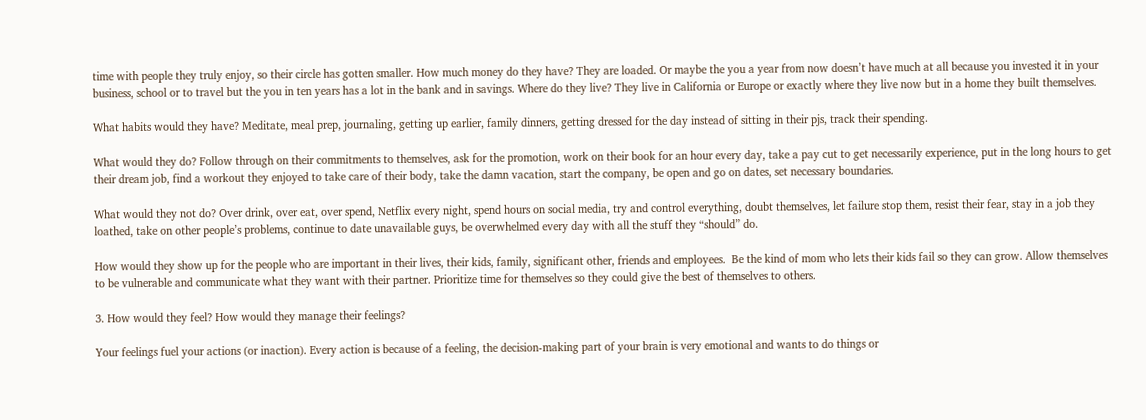time with people they truly enjoy, so their circle has gotten smaller. How much money do they have? They are loaded. Or maybe the you a year from now doesn’t have much at all because you invested it in your business, school or to travel but the you in ten years has a lot in the bank and in savings. Where do they live? They live in California or Europe or exactly where they live now but in a home they built themselves.

What habits would they have? Meditate, meal prep, journaling, getting up earlier, family dinners, getting dressed for the day instead of sitting in their pjs, track their spending.

What would they do? Follow through on their commitments to themselves, ask for the promotion, work on their book for an hour every day, take a pay cut to get necessarily experience, put in the long hours to get their dream job, find a workout they enjoyed to take care of their body, take the damn vacation, start the company, be open and go on dates, set necessary boundaries.

What would they not do? Over drink, over eat, over spend, Netflix every night, spend hours on social media, try and control everything, doubt themselves, let failure stop them, resist their fear, stay in a job they loathed, take on other people’s problems, continue to date unavailable guys, be overwhelmed every day with all the stuff they “should” do.

How would they show up for the people who are important in their lives, their kids, family, significant other, friends and employees.  Be the kind of mom who lets their kids fail so they can grow. Allow themselves to be vulnerable and communicate what they want with their partner. Prioritize time for themselves so they could give the best of themselves to others.

3. How would they feel? How would they manage their feelings?

Your feelings fuel your actions (or inaction). Every action is because of a feeling, the decision-making part of your brain is very emotional and wants to do things or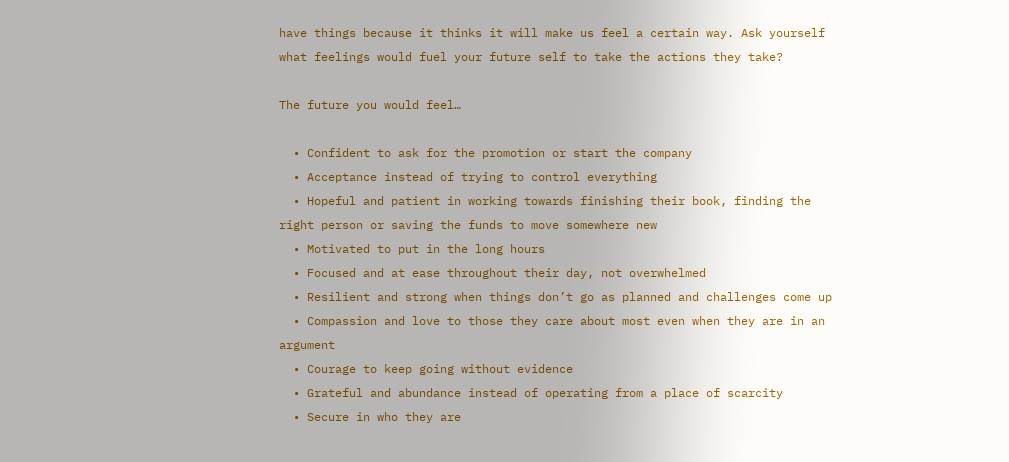have things because it thinks it will make us feel a certain way. Ask yourself what feelings would fuel your future self to take the actions they take?

The future you would feel…

  • Confident to ask for the promotion or start the company
  • Acceptance instead of trying to control everything
  • Hopeful and patient in working towards finishing their book, finding the right person or saving the funds to move somewhere new
  • Motivated to put in the long hours
  • Focused and at ease throughout their day, not overwhelmed
  • Resilient and strong when things don’t go as planned and challenges come up
  • Compassion and love to those they care about most even when they are in an argument
  • Courage to keep going without evidence
  • Grateful and abundance instead of operating from a place of scarcity
  • Secure in who they are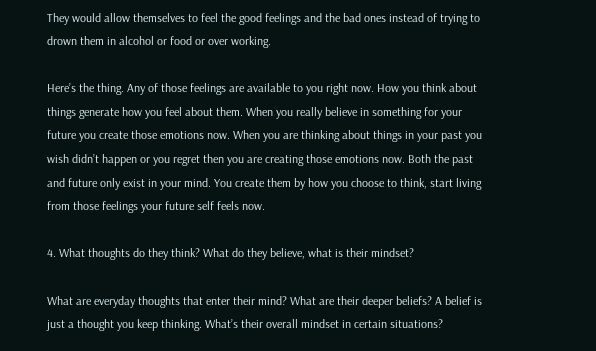They would allow themselves to feel the good feelings and the bad ones instead of trying to drown them in alcohol or food or over working.

Here’s the thing. Any of those feelings are available to you right now. How you think about things generate how you feel about them. When you really believe in something for your future you create those emotions now. When you are thinking about things in your past you wish didn’t happen or you regret then you are creating those emotions now. Both the past and future only exist in your mind. You create them by how you choose to think, start living from those feelings your future self feels now.

4. What thoughts do they think? What do they believe, what is their mindset?

What are everyday thoughts that enter their mind? What are their deeper beliefs? A belief is just a thought you keep thinking. What’s their overall mindset in certain situations?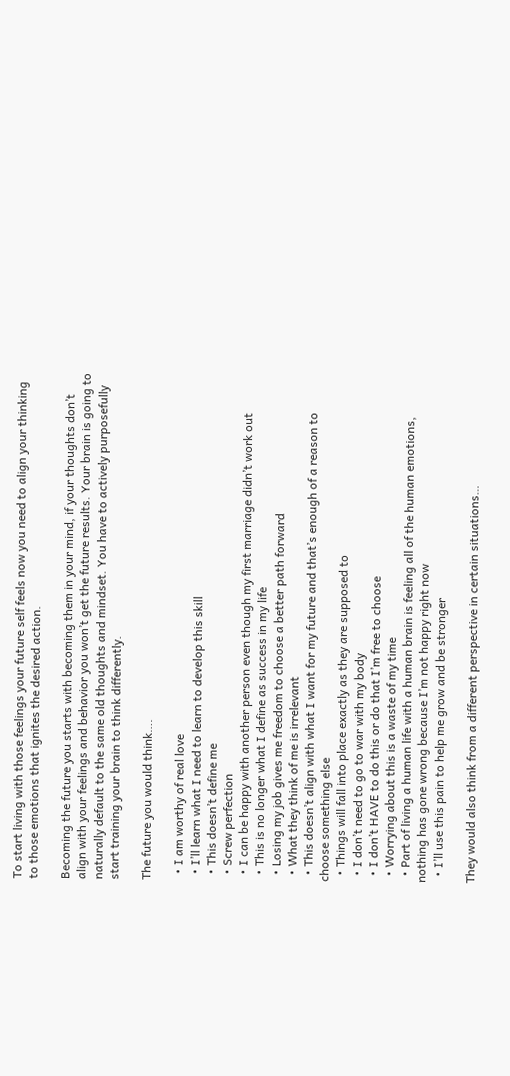To start living with those feelings your future self feels now you need to align your thinking to those emotions that ignites the desired action.

Becoming the future you starts with becoming them in your mind, if your thoughts don’t align with your feelings and behavior you won’t get the future results. Your brain is going to naturally default to the same old thoughts and mindset. You have to actively purposefully start training your brain to think differently.

The future you would think….

  • I am worthy of real love
  • I’ll learn what I need to learn to develop this skill
  • This doesn’t define me
  • Screw perfection
  • I can be happy with another person even though my first marriage didn’t work out
  • This is no longer what I define as success in my life
  • Losing my job gives me freedom to choose a better path forward
  • What they think of me is irrelevant
  • This doesn’t align with what I want for my future and that’s enough of a reason to choose something else
  • Things will fall into place exactly as they are supposed to
  • I don’t need to go to war with my body
  • I don’t HAVE to do this or do that I’m free to choose
  • Worrying about this is a waste of my time
  • Part of living a human life with a human brain is feeling all of the human emotions, nothing has gone wrong because I’m not happy right now
  • I’ll use this pain to help me grow and be stronger

They would also think from a different perspective in certain situations…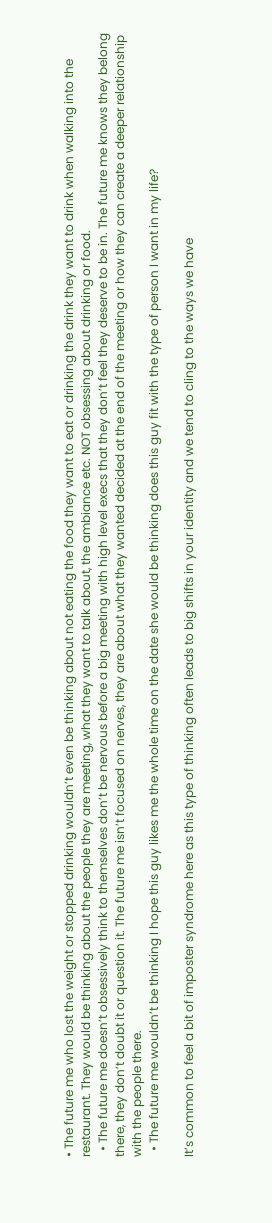• The future me who lost the weight or stopped drinking wouldn’t even be thinking about not eating the food they want to eat or drinking the drink they want to drink when walking into the restaurant. They would be thinking about the people they are meeting, what they want to talk about, the ambiance etc. NOT obsessing about drinking or food.
  • The future me doesn’t obsessively think to themselves don’t be nervous before a big meeting with high level execs that they don’t feel they deserve to be in. The future me knows they belong there, they don’t doubt it or question it. The future me isn’t focused on nerves, they are about what they wanted decided at the end of the meeting or how they can create a deeper relationship with the people there.
  • The future me wouldn’t be thinking I hope this guy likes me the whole time on the date she would be thinking does this guy fit with the type of person I want in my life?

It’s common to feel a bit of imposter syndrome here as this type of thinking often leads to big shifts in your identity and we tend to cling to the ways we have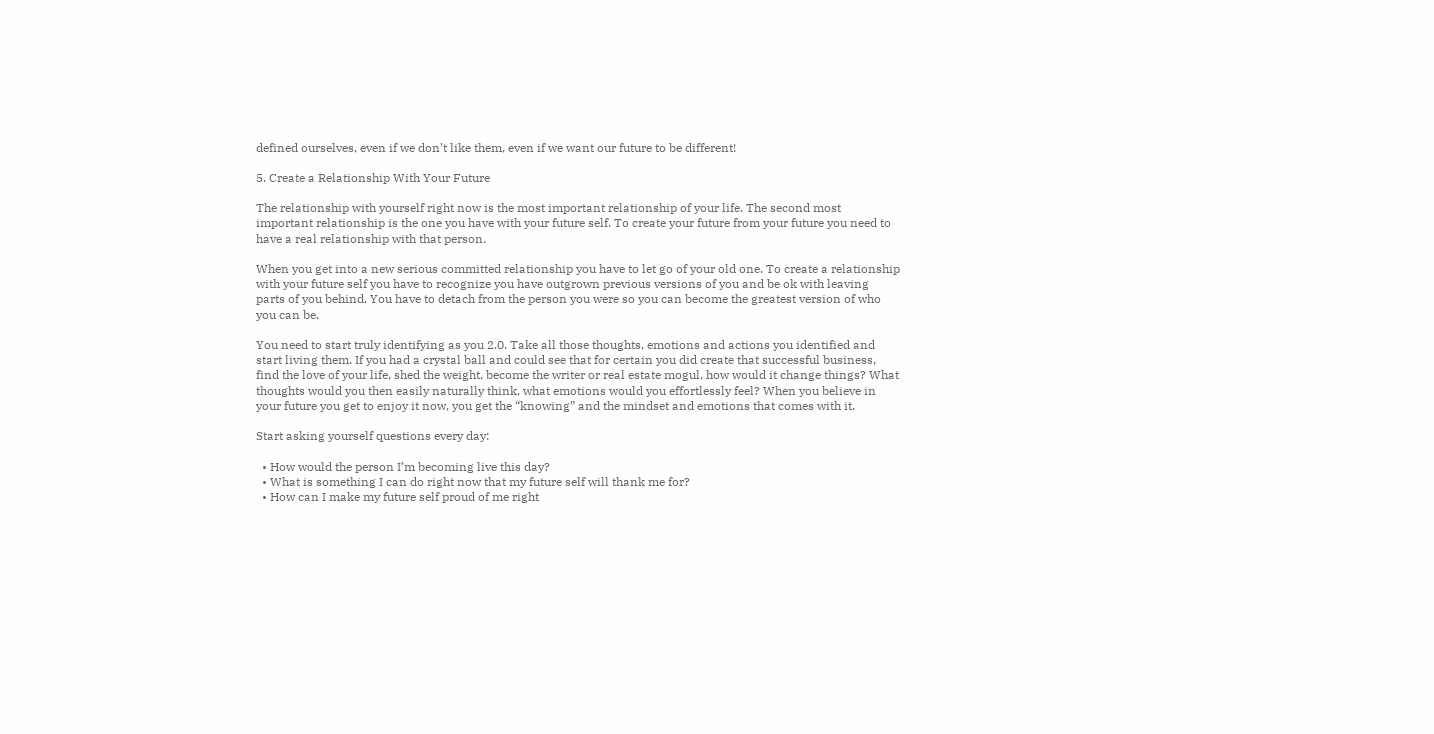defined ourselves, even if we don’t like them, even if we want our future to be different!

5. Create a Relationship With Your Future

The relationship with yourself right now is the most important relationship of your life. The second most important relationship is the one you have with your future self. To create your future from your future you need to have a real relationship with that person.

When you get into a new serious committed relationship you have to let go of your old one. To create a relationship with your future self you have to recognize you have outgrown previous versions of you and be ok with leaving parts of you behind. You have to detach from the person you were so you can become the greatest version of who you can be.

You need to start truly identifying as you 2.0. Take all those thoughts, emotions and actions you identified and start living them. If you had a crystal ball and could see that for certain you did create that successful business, find the love of your life, shed the weight, become the writer or real estate mogul, how would it change things? What thoughts would you then easily naturally think, what emotions would you effortlessly feel? When you believe in your future you get to enjoy it now, you get the “knowing” and the mindset and emotions that comes with it.

Start asking yourself questions every day:

  • How would the person I’m becoming live this day?
  • What is something I can do right now that my future self will thank me for?
  • How can I make my future self proud of me right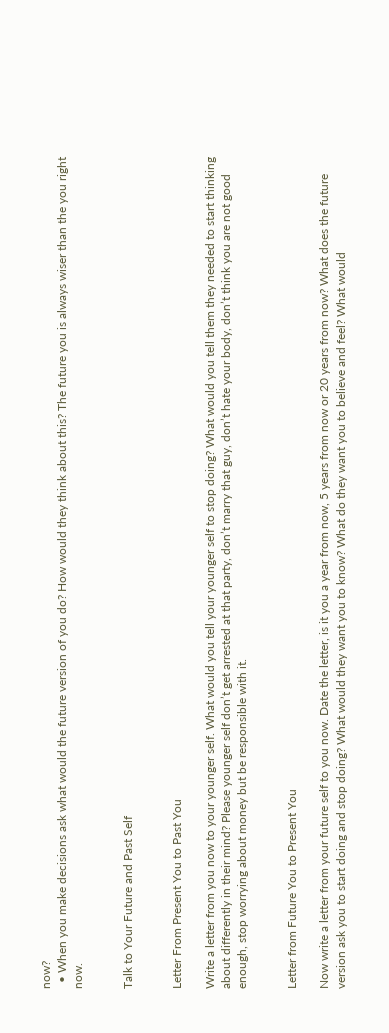now?
  • When you make decisions ask what would the future version of you do? How would they think about this? The future you is always wiser than the you right now.


Talk to Your Future and Past Self


Letter From Present You to Past You

Write a letter from you now to your younger self. What would you tell your younger self to stop doing? What would you tell them they needed to start thinking about differently in their mind? Please younger self don’t get arrested at that party, don’t marry that guy, don’t hate your body, don’t think you are not good enough, stop worrying about money but be responsible with it.


Letter from Future You to Present You

Now write a letter from your future self to you now. Date the letter, is it you a year from now, 5 years from now or 20 years from now? What does the future version ask you to start doing and stop doing? What would they want you to know? What do they want you to believe and feel? What would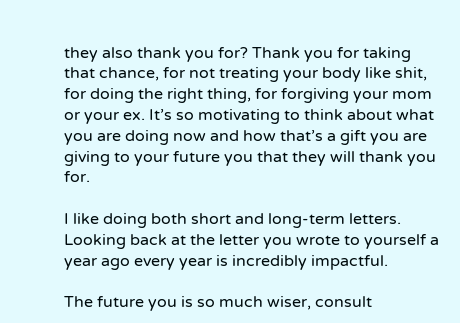they also thank you for? Thank you for taking that chance, for not treating your body like shit, for doing the right thing, for forgiving your mom or your ex. It’s so motivating to think about what you are doing now and how that’s a gift you are giving to your future you that they will thank you for.

I like doing both short and long-term letters. Looking back at the letter you wrote to yourself a year ago every year is incredibly impactful.

The future you is so much wiser, consult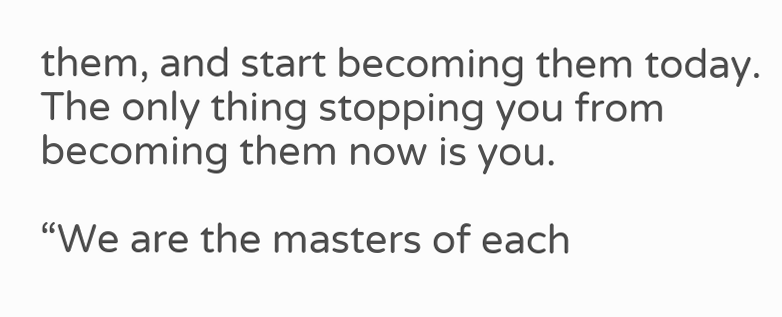them, and start becoming them today. The only thing stopping you from becoming them now is you.

“We are the masters of each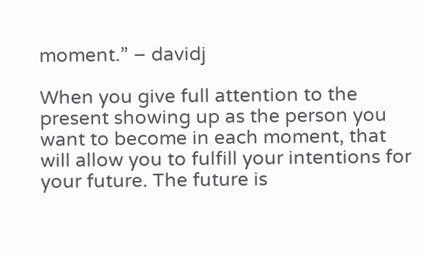moment.” – davidj

When you give full attention to the present showing up as the person you want to become in each moment, that will allow you to fulfill your intentions for your future. The future is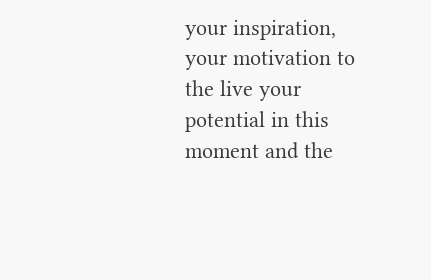your inspiration, your motivation to the live your potential in this moment and the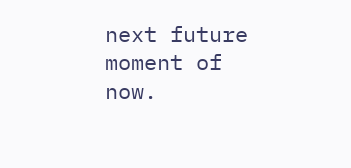next future moment of now.